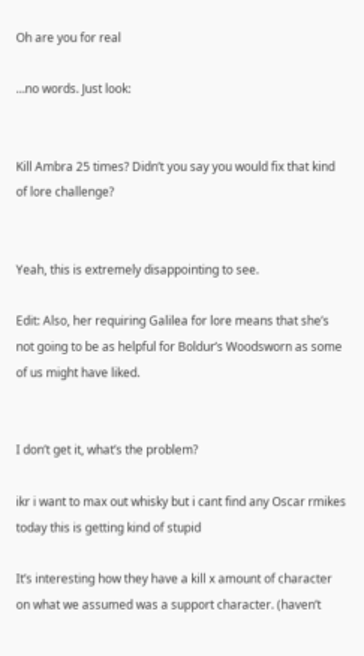Oh are you for real

…no words. Just look:


Kill Ambra 25 times? Didn’t you say you would fix that kind of lore challenge?


Yeah, this is extremely disappointing to see.

Edit: Also, her requiring Galilea for lore means that she’s not going to be as helpful for Boldur’s Woodsworn as some of us might have liked.


I don’t get it, what’s the problem?

ikr i want to max out whisky but i cant find any Oscar rmikes today this is getting kind of stupid

It’s interesting how they have a kill x amount of character on what we assumed was a support character. (haven’t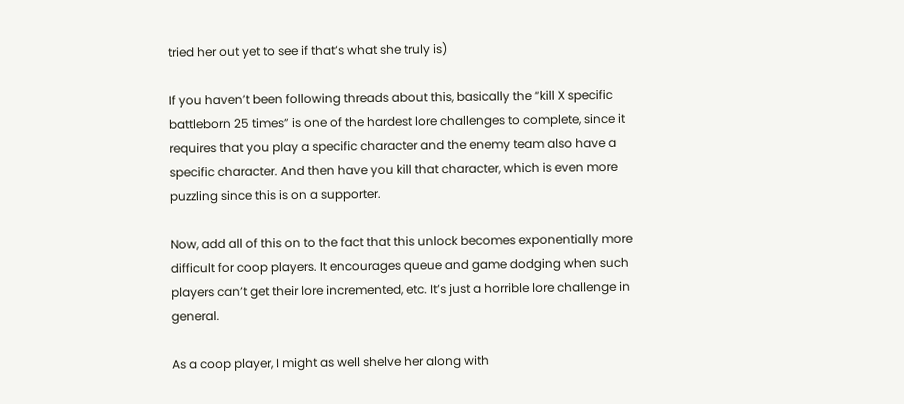tried her out yet to see if that’s what she truly is)

If you haven’t been following threads about this, basically the “kill X specific battleborn 25 times” is one of the hardest lore challenges to complete, since it requires that you play a specific character and the enemy team also have a specific character. And then have you kill that character, which is even more puzzling since this is on a supporter.

Now, add all of this on to the fact that this unlock becomes exponentially more difficult for coop players. It encourages queue and game dodging when such players can’t get their lore incremented, etc. It’s just a horrible lore challenge in general.

As a coop player, I might as well shelve her along with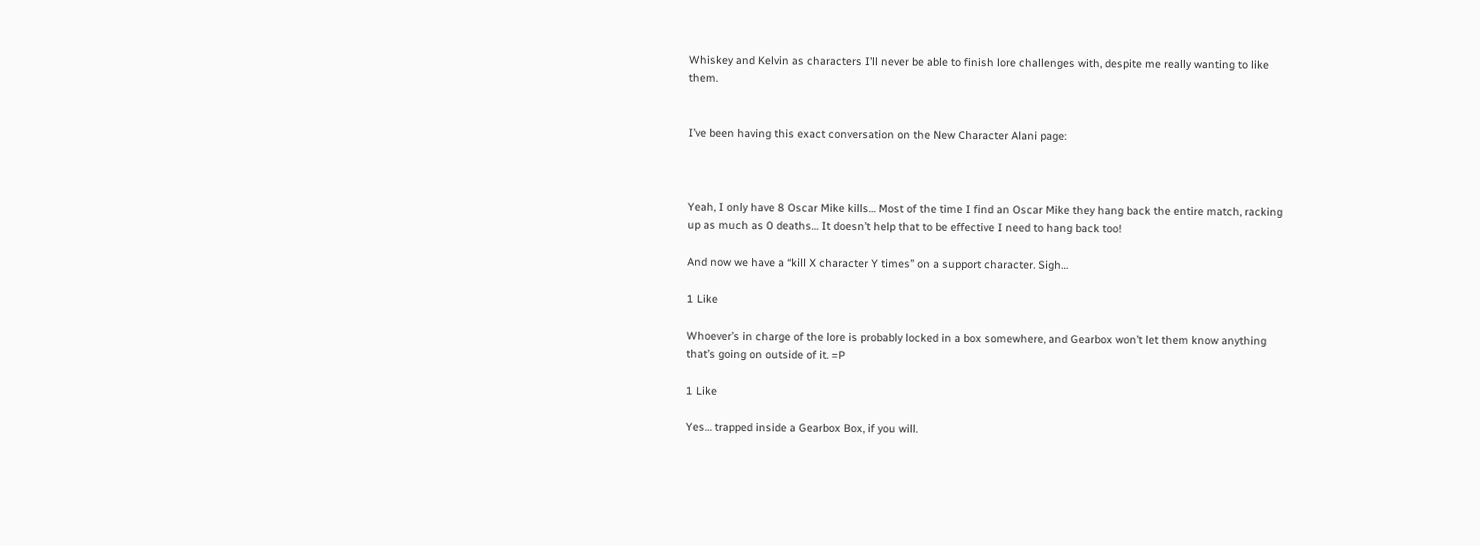Whiskey and Kelvin as characters I’ll never be able to finish lore challenges with, despite me really wanting to like them.


I’ve been having this exact conversation on the New Character Alani page:



Yeah, I only have 8 Oscar Mike kills… Most of the time I find an Oscar Mike they hang back the entire match, racking up as much as 0 deaths… It doesn’t help that to be effective I need to hang back too!

And now we have a “kill X character Y times” on a support character. Sigh…

1 Like

Whoever’s in charge of the lore is probably locked in a box somewhere, and Gearbox won’t let them know anything that’s going on outside of it. =P

1 Like

Yes… trapped inside a Gearbox Box, if you will.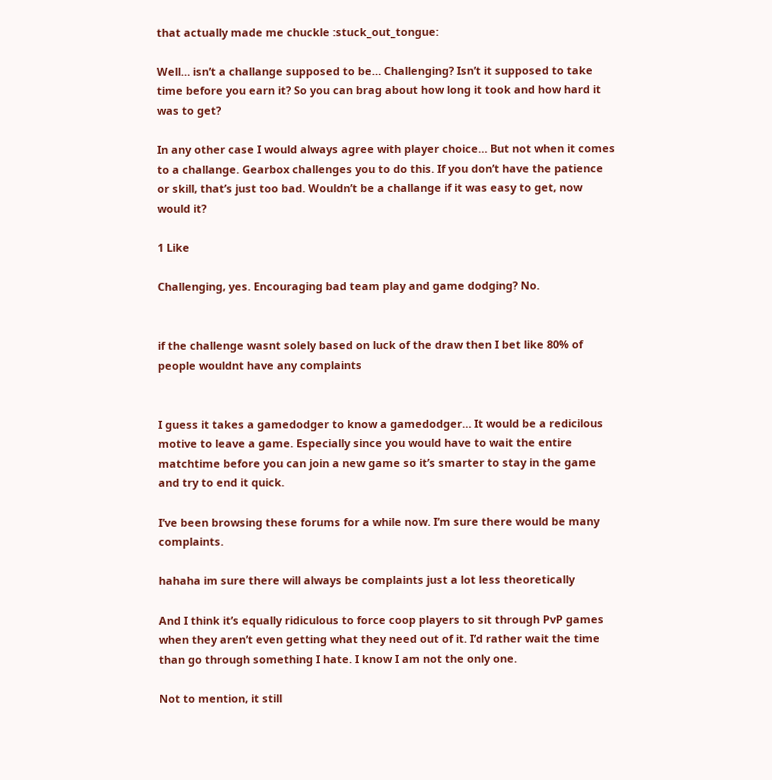that actually made me chuckle :stuck_out_tongue:

Well… isn’t a challange supposed to be… Challenging? Isn’t it supposed to take time before you earn it? So you can brag about how long it took and how hard it was to get?

In any other case I would always agree with player choice… But not when it comes to a challange. Gearbox challenges you to do this. If you don’t have the patience or skill, that’s just too bad. Wouldn’t be a challange if it was easy to get, now would it?

1 Like

Challenging, yes. Encouraging bad team play and game dodging? No.


if the challenge wasnt solely based on luck of the draw then I bet like 80% of people wouldnt have any complaints


I guess it takes a gamedodger to know a gamedodger… It would be a redicilous motive to leave a game. Especially since you would have to wait the entire matchtime before you can join a new game so it’s smarter to stay in the game and try to end it quick.

I’ve been browsing these forums for a while now. I’m sure there would be many complaints.

hahaha im sure there will always be complaints just a lot less theoretically

And I think it’s equally ridiculous to force coop players to sit through PvP games when they aren’t even getting what they need out of it. I’d rather wait the time than go through something I hate. I know I am not the only one.

Not to mention, it still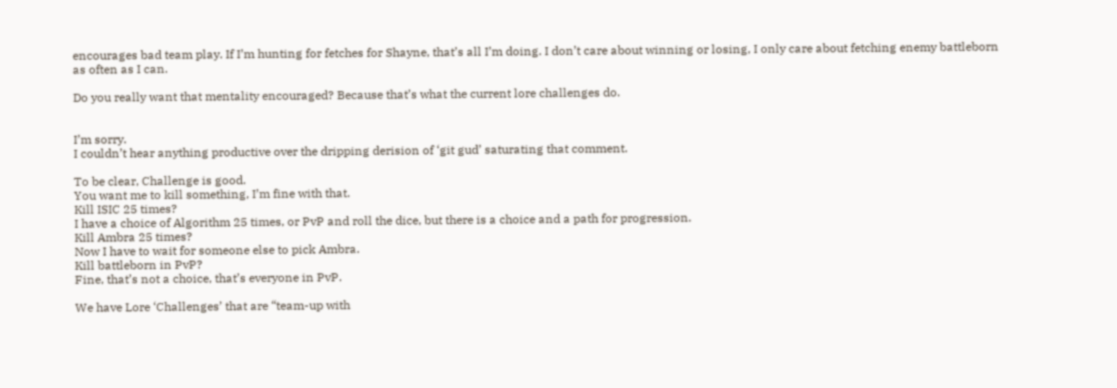encourages bad team play. If I’m hunting for fetches for Shayne, that’s all I’m doing. I don’t care about winning or losing, I only care about fetching enemy battleborn as often as I can.

Do you really want that mentality encouraged? Because that’s what the current lore challenges do.


I’m sorry.
I couldn’t hear anything productive over the dripping derision of ‘git gud’ saturating that comment.

To be clear, Challenge is good.
You want me to kill something, I’m fine with that.
Kill ISIC 25 times?
I have a choice of Algorithm 25 times, or PvP and roll the dice, but there is a choice and a path for progression.
Kill Ambra 25 times?
Now I have to wait for someone else to pick Ambra.
Kill battleborn in PvP?
Fine, that’s not a choice, that’s everyone in PvP.

We have Lore ‘Challenges’ that are “team-up with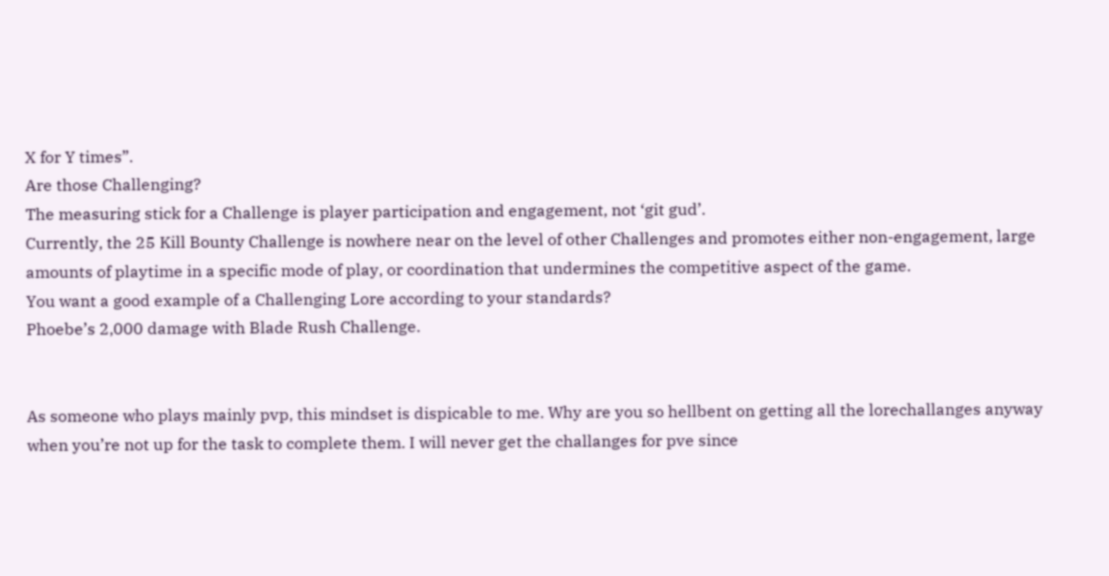X for Y times”.
Are those Challenging?
The measuring stick for a Challenge is player participation and engagement, not ‘git gud’.
Currently, the 25 Kill Bounty Challenge is nowhere near on the level of other Challenges and promotes either non-engagement, large amounts of playtime in a specific mode of play, or coordination that undermines the competitive aspect of the game.
You want a good example of a Challenging Lore according to your standards?
Phoebe’s 2,000 damage with Blade Rush Challenge.


As someone who plays mainly pvp, this mindset is dispicable to me. Why are you so hellbent on getting all the lorechallanges anyway when you’re not up for the task to complete them. I will never get the challanges for pve since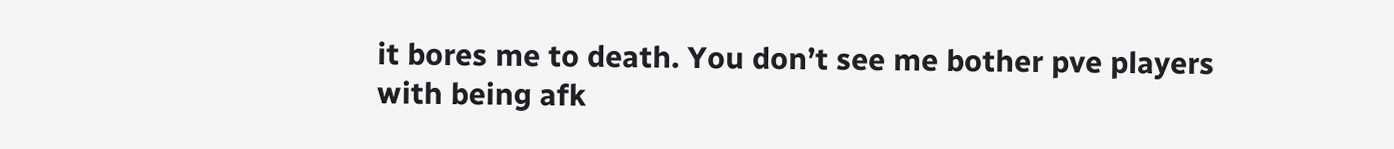it bores me to death. You don’t see me bother pve players with being afk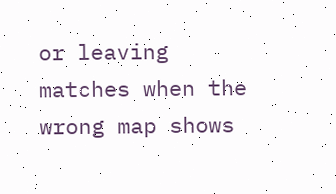or leaving matches when the wrong map shows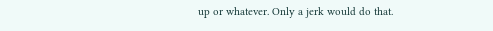up or whatever. Only a jerk would do that.